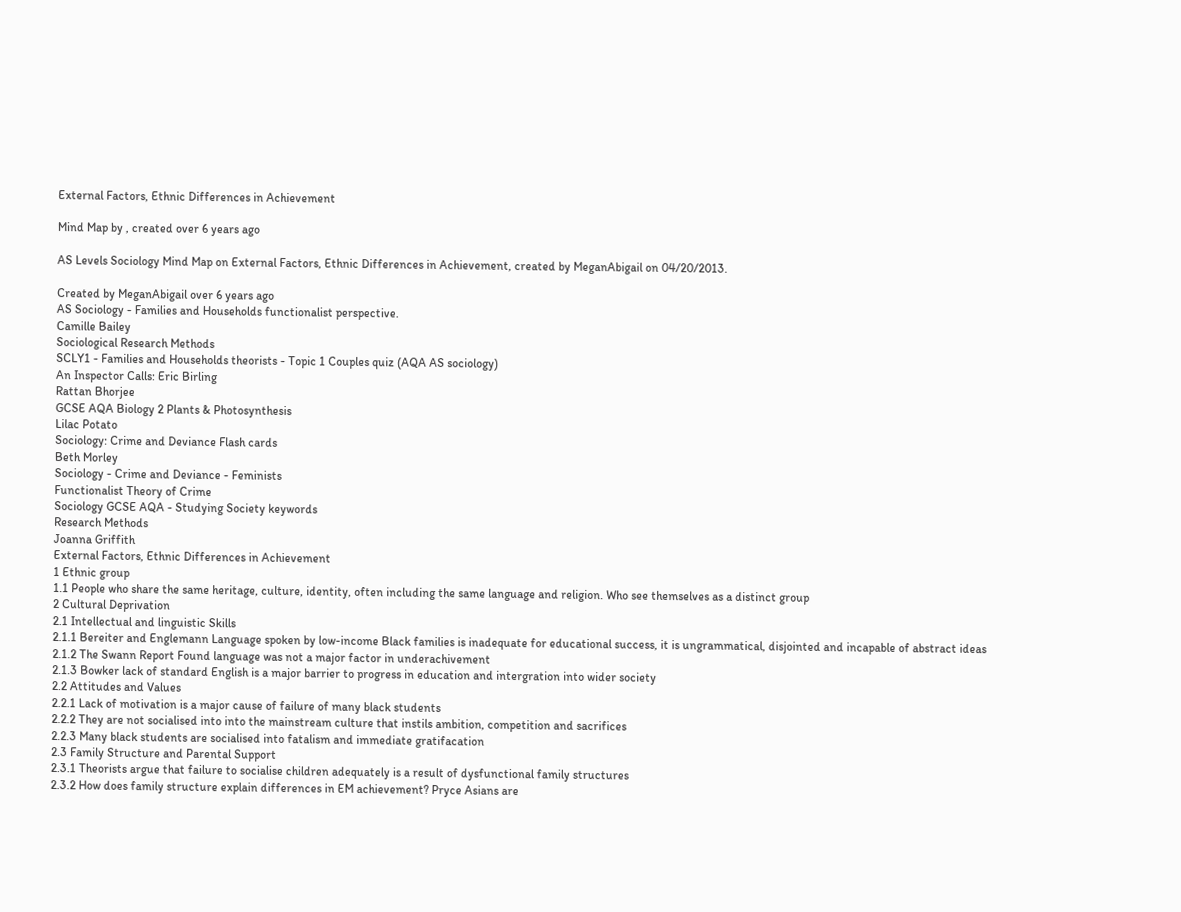External Factors, Ethnic Differences in Achievement

Mind Map by , created over 6 years ago

AS Levels Sociology Mind Map on External Factors, Ethnic Differences in Achievement, created by MeganAbigail on 04/20/2013.

Created by MeganAbigail over 6 years ago
AS Sociology - Families and Households functionalist perspective.
Camille Bailey
Sociological Research Methods
SCLY1 - Families and Households theorists - Topic 1 Couples quiz (AQA AS sociology)
An Inspector Calls: Eric Birling
Rattan Bhorjee
GCSE AQA Biology 2 Plants & Photosynthesis
Lilac Potato
Sociology: Crime and Deviance Flash cards
Beth Morley
Sociology - Crime and Deviance - Feminists
Functionalist Theory of Crime
Sociology GCSE AQA - Studying Society keywords
Research Methods
Joanna Griffith
External Factors, Ethnic Differences in Achievement
1 Ethnic group
1.1 People who share the same heritage, culture, identity, often including the same language and religion. Who see themselves as a distinct group
2 Cultural Deprivation
2.1 Intellectual and linguistic Skills
2.1.1 Bereiter and Englemann Language spoken by low-income Black families is inadequate for educational success, it is ungrammatical, disjointed and incapable of abstract ideas
2.1.2 The Swann Report Found language was not a major factor in underachivement
2.1.3 Bowker lack of standard English is a major barrier to progress in education and intergration into wider society
2.2 Attitudes and Values
2.2.1 Lack of motivation is a major cause of failure of many black students
2.2.2 They are not socialised into into the mainstream culture that instils ambition, competition and sacrifices
2.2.3 Many black students are socialised into fatalism and immediate gratifacation
2.3 Family Structure and Parental Support
2.3.1 Theorists argue that failure to socialise children adequately is a result of dysfunctional family structures
2.3.2 How does family structure explain differences in EM achievement? Pryce Asians are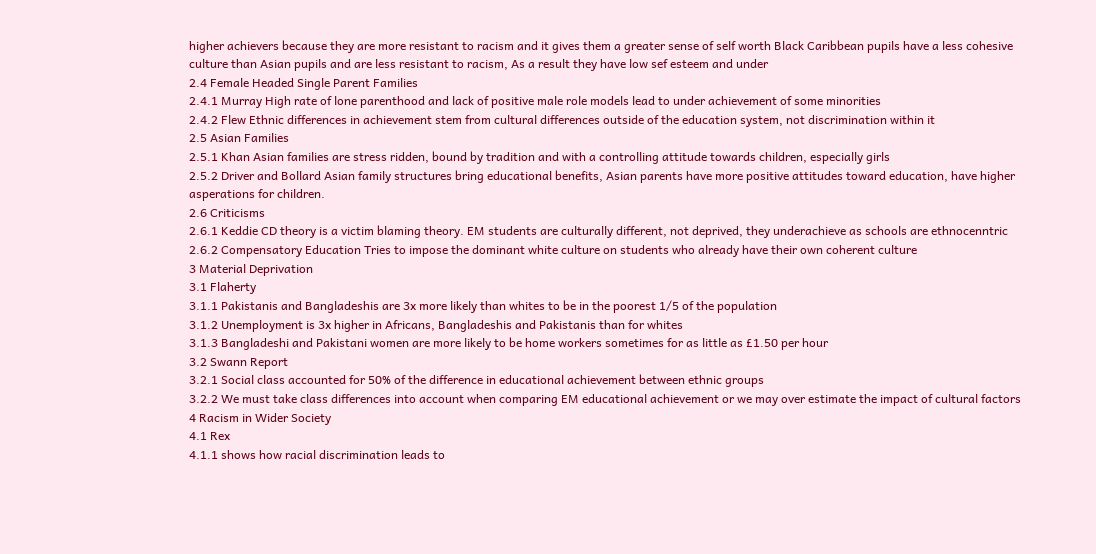higher achievers because they are more resistant to racism and it gives them a greater sense of self worth Black Caribbean pupils have a less cohesive culture than Asian pupils and are less resistant to racism, As a result they have low sef esteem and under
2.4 Female Headed Single Parent Families
2.4.1 Murray High rate of lone parenthood and lack of positive male role models lead to under achievement of some minorities
2.4.2 Flew Ethnic differences in achievement stem from cultural differences outside of the education system, not discrimination within it
2.5 Asian Families
2.5.1 Khan Asian families are stress ridden, bound by tradition and with a controlling attitude towards children, especially girls
2.5.2 Driver and Bollard Asian family structures bring educational benefits, Asian parents have more positive attitudes toward education, have higher asperations for children.
2.6 Criticisms
2.6.1 Keddie CD theory is a victim blaming theory. EM students are culturally different, not deprived, they underachieve as schools are ethnocenntric
2.6.2 Compensatory Education Tries to impose the dominant white culture on students who already have their own coherent culture
3 Material Deprivation
3.1 Flaherty
3.1.1 Pakistanis and Bangladeshis are 3x more likely than whites to be in the poorest 1/5 of the population
3.1.2 Unemployment is 3x higher in Africans, Bangladeshis and Pakistanis than for whites
3.1.3 Bangladeshi and Pakistani women are more likely to be home workers sometimes for as little as £1.50 per hour
3.2 Swann Report
3.2.1 Social class accounted for 50% of the difference in educational achievement between ethnic groups
3.2.2 We must take class differences into account when comparing EM educational achievement or we may over estimate the impact of cultural factors
4 Racism in Wider Society
4.1 Rex
4.1.1 shows how racial discrimination leads to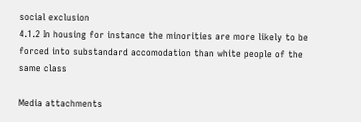social exclusion
4.1.2 In housing for instance the minorities are more likely to be forced into substandard accomodation than white people of the same class

Media attachments